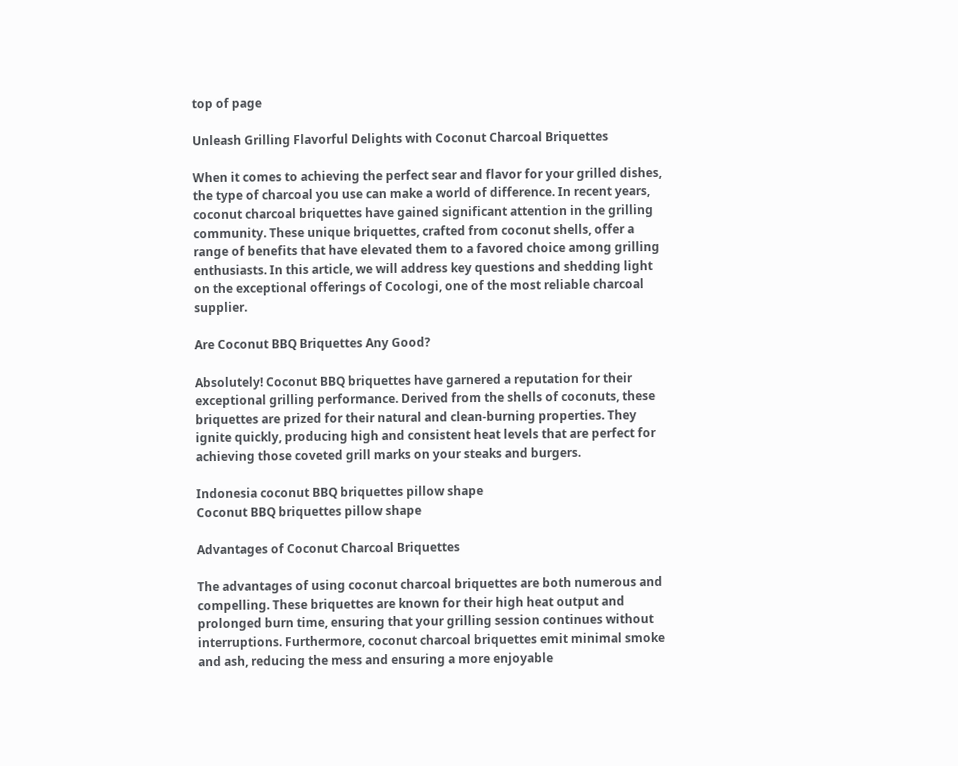top of page

Unleash Grilling Flavorful Delights with Coconut Charcoal Briquettes

When it comes to achieving the perfect sear and flavor for your grilled dishes, the type of charcoal you use can make a world of difference. In recent years, coconut charcoal briquettes have gained significant attention in the grilling community. These unique briquettes, crafted from coconut shells, offer a range of benefits that have elevated them to a favored choice among grilling enthusiasts. In this article, we will address key questions and shedding light on the exceptional offerings of Cocologi, one of the most reliable charcoal supplier.

Are Coconut BBQ Briquettes Any Good?

Absolutely! Coconut BBQ briquettes have garnered a reputation for their exceptional grilling performance. Derived from the shells of coconuts, these briquettes are prized for their natural and clean-burning properties. They ignite quickly, producing high and consistent heat levels that are perfect for achieving those coveted grill marks on your steaks and burgers.

Indonesia coconut BBQ briquettes pillow shape
Coconut BBQ briquettes pillow shape

Advantages of Coconut Charcoal Briquettes

The advantages of using coconut charcoal briquettes are both numerous and compelling. These briquettes are known for their high heat output and prolonged burn time, ensuring that your grilling session continues without interruptions. Furthermore, coconut charcoal briquettes emit minimal smoke and ash, reducing the mess and ensuring a more enjoyable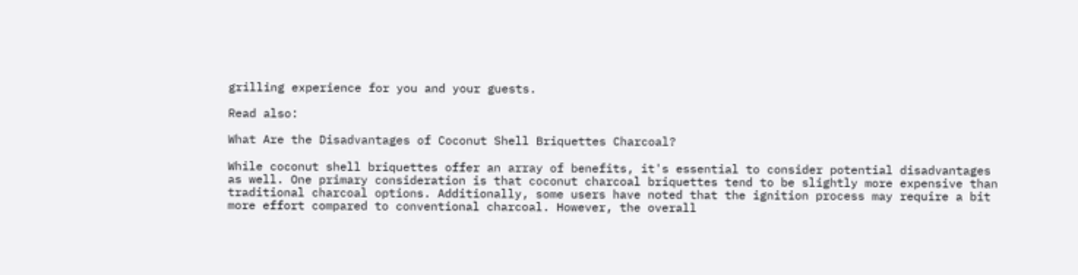grilling experience for you and your guests.

Read also:

What Are the Disadvantages of Coconut Shell Briquettes Charcoal?

While coconut shell briquettes offer an array of benefits, it's essential to consider potential disadvantages as well. One primary consideration is that coconut charcoal briquettes tend to be slightly more expensive than traditional charcoal options. Additionally, some users have noted that the ignition process may require a bit more effort compared to conventional charcoal. However, the overall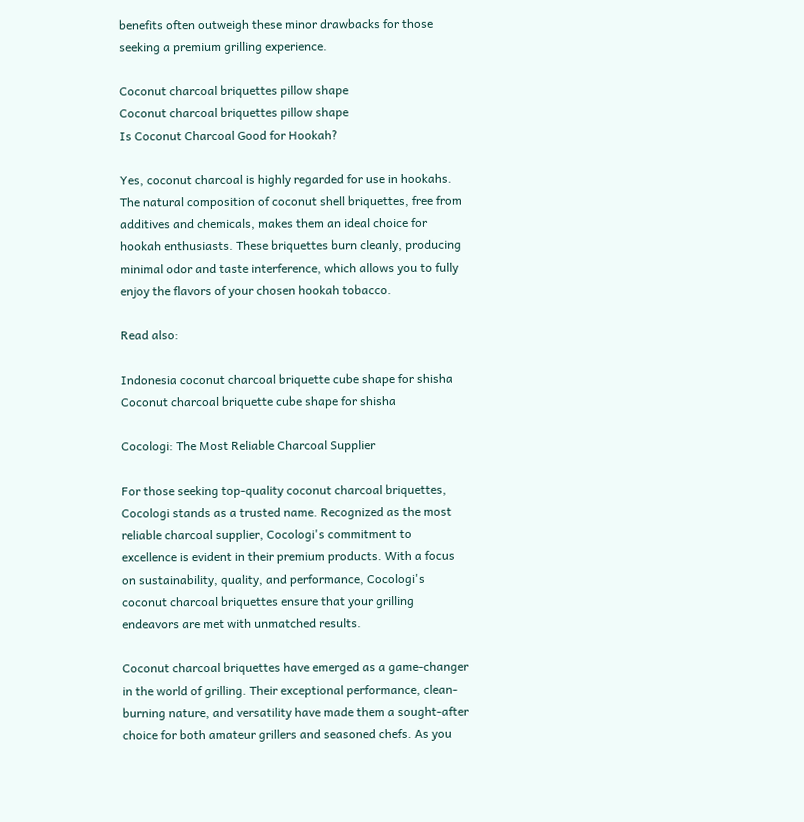benefits often outweigh these minor drawbacks for those seeking a premium grilling experience.

Coconut charcoal briquettes pillow shape
Coconut charcoal briquettes pillow shape
Is Coconut Charcoal Good for Hookah?

Yes, coconut charcoal is highly regarded for use in hookahs. The natural composition of coconut shell briquettes, free from additives and chemicals, makes them an ideal choice for hookah enthusiasts. These briquettes burn cleanly, producing minimal odor and taste interference, which allows you to fully enjoy the flavors of your chosen hookah tobacco.

Read also:

Indonesia coconut charcoal briquette cube shape for shisha
Coconut charcoal briquette cube shape for shisha

Cocologi: The Most Reliable Charcoal Supplier

For those seeking top-quality coconut charcoal briquettes, Cocologi stands as a trusted name. Recognized as the most reliable charcoal supplier, Cocologi's commitment to excellence is evident in their premium products. With a focus on sustainability, quality, and performance, Cocologi's coconut charcoal briquettes ensure that your grilling endeavors are met with unmatched results.

Coconut charcoal briquettes have emerged as a game-changer in the world of grilling. Their exceptional performance, clean-burning nature, and versatility have made them a sought-after choice for both amateur grillers and seasoned chefs. As you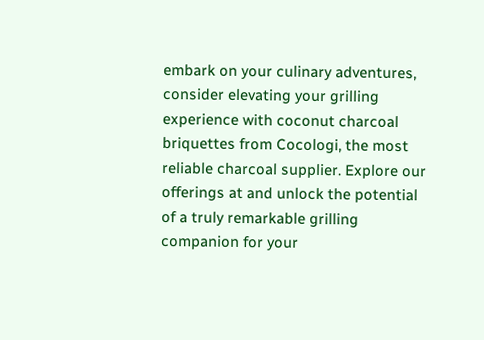embark on your culinary adventures, consider elevating your grilling experience with coconut charcoal briquettes from Cocologi, the most reliable charcoal supplier. Explore our offerings at and unlock the potential of a truly remarkable grilling companion for your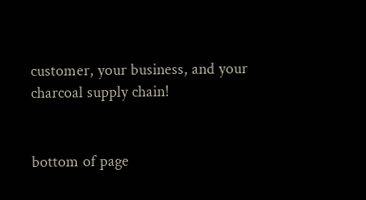customer, your business, and your charcoal supply chain!


bottom of page